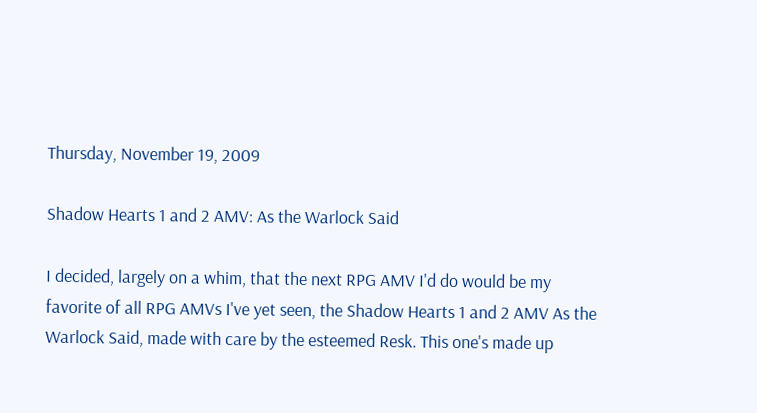Thursday, November 19, 2009

Shadow Hearts 1 and 2 AMV: As the Warlock Said

I decided, largely on a whim, that the next RPG AMV I'd do would be my favorite of all RPG AMVs I've yet seen, the Shadow Hearts 1 and 2 AMV As the Warlock Said, made with care by the esteemed Resk. This one's made up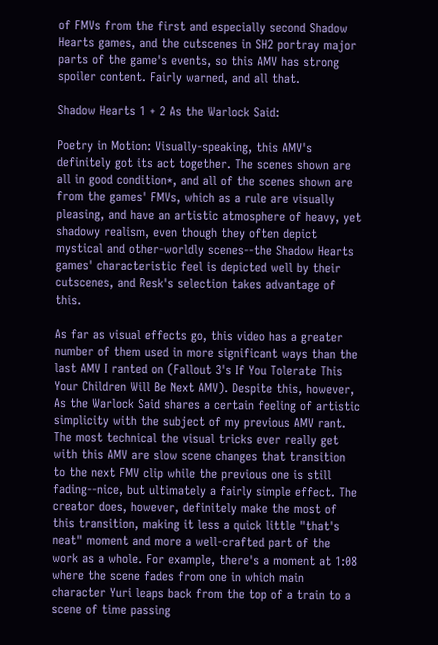of FMVs from the first and especially second Shadow Hearts games, and the cutscenes in SH2 portray major parts of the game's events, so this AMV has strong spoiler content. Fairly warned, and all that.

Shadow Hearts 1 + 2 As the Warlock Said:

Poetry in Motion: Visually-speaking, this AMV's definitely got its act together. The scenes shown are all in good condition*, and all of the scenes shown are from the games' FMVs, which as a rule are visually pleasing, and have an artistic atmosphere of heavy, yet shadowy realism, even though they often depict mystical and other-worldly scenes--the Shadow Hearts games' characteristic feel is depicted well by their cutscenes, and Resk's selection takes advantage of this.

As far as visual effects go, this video has a greater number of them used in more significant ways than the last AMV I ranted on (Fallout 3's If You Tolerate This Your Children Will Be Next AMV). Despite this, however, As the Warlock Said shares a certain feeling of artistic simplicity with the subject of my previous AMV rant. The most technical the visual tricks ever really get with this AMV are slow scene changes that transition to the next FMV clip while the previous one is still fading--nice, but ultimately a fairly simple effect. The creator does, however, definitely make the most of this transition, making it less a quick little "that's neat" moment and more a well-crafted part of the work as a whole. For example, there's a moment at 1:08 where the scene fades from one in which main character Yuri leaps back from the top of a train to a scene of time passing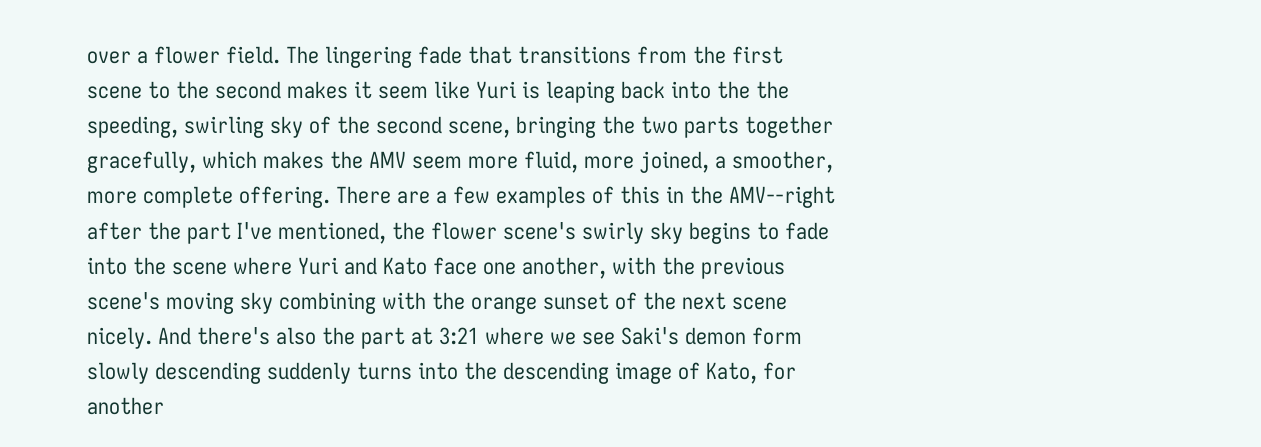over a flower field. The lingering fade that transitions from the first scene to the second makes it seem like Yuri is leaping back into the the speeding, swirling sky of the second scene, bringing the two parts together gracefully, which makes the AMV seem more fluid, more joined, a smoother, more complete offering. There are a few examples of this in the AMV--right after the part I've mentioned, the flower scene's swirly sky begins to fade into the scene where Yuri and Kato face one another, with the previous scene's moving sky combining with the orange sunset of the next scene nicely. And there's also the part at 3:21 where we see Saki's demon form slowly descending suddenly turns into the descending image of Kato, for another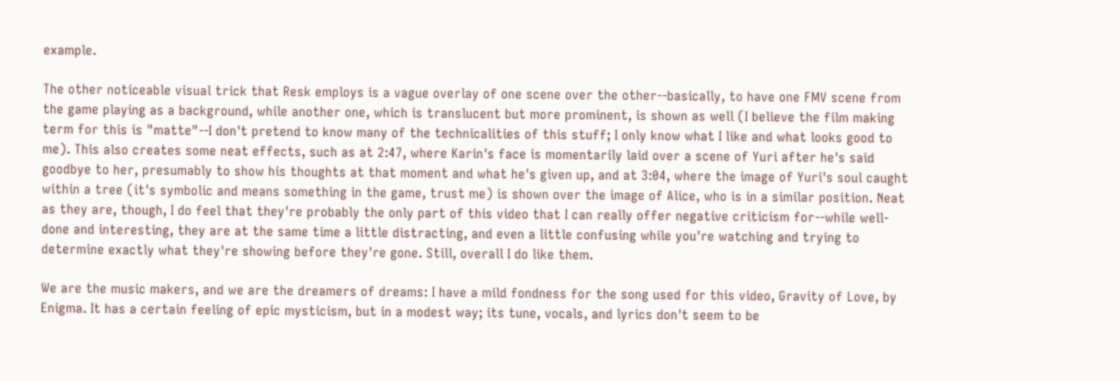example.

The other noticeable visual trick that Resk employs is a vague overlay of one scene over the other--basically, to have one FMV scene from the game playing as a background, while another one, which is translucent but more prominent, is shown as well (I believe the film making term for this is "matte"--I don't pretend to know many of the technicalities of this stuff; I only know what I like and what looks good to me). This also creates some neat effects, such as at 2:47, where Karin's face is momentarily laid over a scene of Yuri after he's said goodbye to her, presumably to show his thoughts at that moment and what he's given up, and at 3:04, where the image of Yuri's soul caught within a tree (it's symbolic and means something in the game, trust me) is shown over the image of Alice, who is in a similar position. Neat as they are, though, I do feel that they're probably the only part of this video that I can really offer negative criticism for--while well-done and interesting, they are at the same time a little distracting, and even a little confusing while you're watching and trying to determine exactly what they're showing before they're gone. Still, overall I do like them.

We are the music makers, and we are the dreamers of dreams: I have a mild fondness for the song used for this video, Gravity of Love, by Enigma. It has a certain feeling of epic mysticism, but in a modest way; its tune, vocals, and lyrics don't seem to be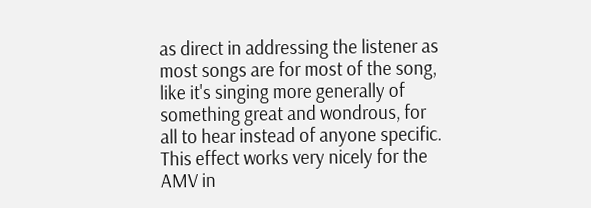as direct in addressing the listener as most songs are for most of the song, like it's singing more generally of something great and wondrous, for all to hear instead of anyone specific. This effect works very nicely for the AMV in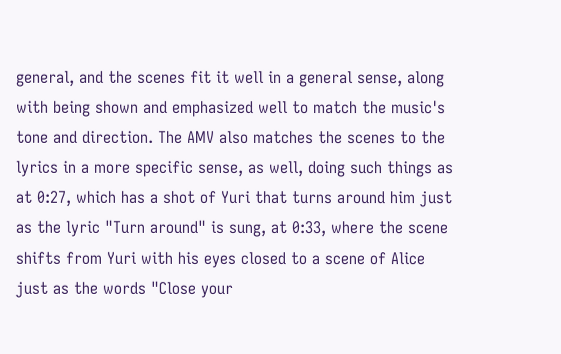general, and the scenes fit it well in a general sense, along with being shown and emphasized well to match the music's tone and direction. The AMV also matches the scenes to the lyrics in a more specific sense, as well, doing such things as at 0:27, which has a shot of Yuri that turns around him just as the lyric "Turn around" is sung, at 0:33, where the scene shifts from Yuri with his eyes closed to a scene of Alice just as the words "Close your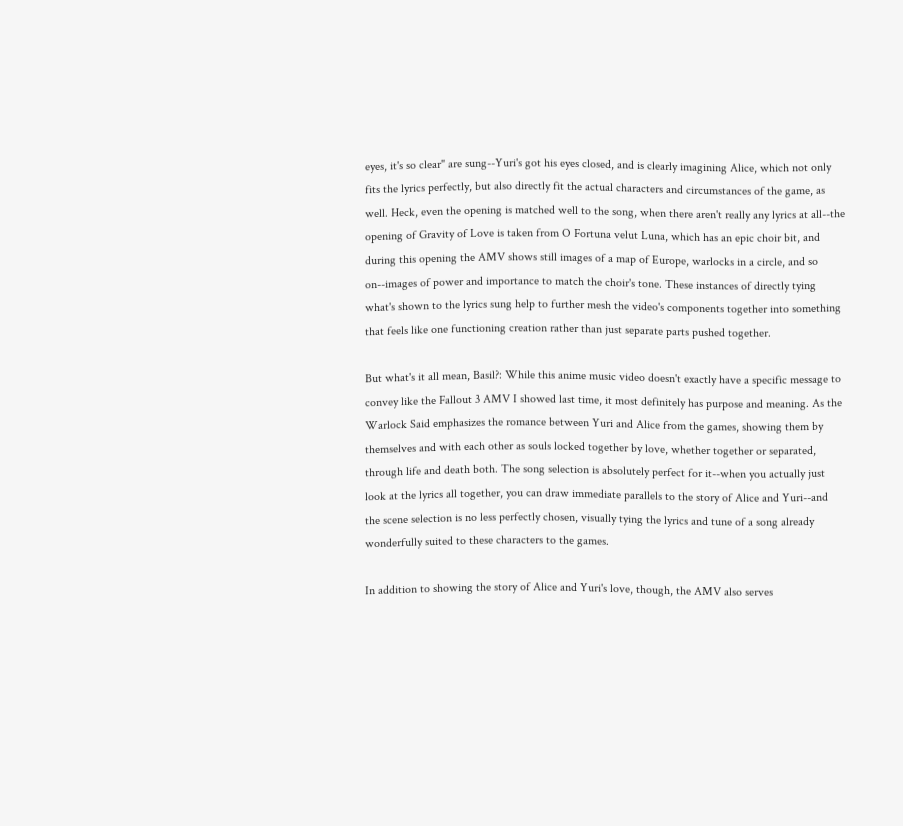eyes, it's so clear" are sung--Yuri's got his eyes closed, and is clearly imagining Alice, which not only fits the lyrics perfectly, but also directly fit the actual characters and circumstances of the game, as well. Heck, even the opening is matched well to the song, when there aren't really any lyrics at all--the opening of Gravity of Love is taken from O Fortuna velut Luna, which has an epic choir bit, and during this opening the AMV shows still images of a map of Europe, warlocks in a circle, and so on--images of power and importance to match the choir's tone. These instances of directly tying what's shown to the lyrics sung help to further mesh the video's components together into something that feels like one functioning creation rather than just separate parts pushed together.

But what's it all mean, Basil?: While this anime music video doesn't exactly have a specific message to convey like the Fallout 3 AMV I showed last time, it most definitely has purpose and meaning. As the Warlock Said emphasizes the romance between Yuri and Alice from the games, showing them by themselves and with each other as souls locked together by love, whether together or separated, through life and death both. The song selection is absolutely perfect for it--when you actually just look at the lyrics all together, you can draw immediate parallels to the story of Alice and Yuri--and the scene selection is no less perfectly chosen, visually tying the lyrics and tune of a song already wonderfully suited to these characters to the games.

In addition to showing the story of Alice and Yuri's love, though, the AMV also serves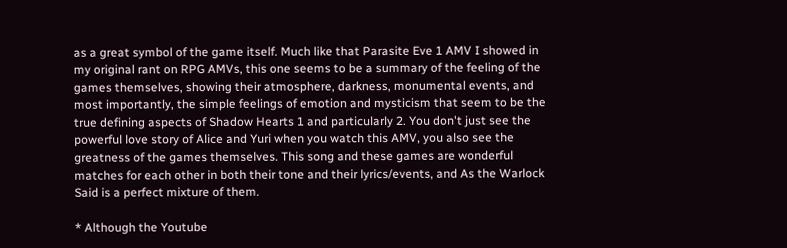as a great symbol of the game itself. Much like that Parasite Eve 1 AMV I showed in my original rant on RPG AMVs, this one seems to be a summary of the feeling of the games themselves, showing their atmosphere, darkness, monumental events, and most importantly, the simple feelings of emotion and mysticism that seem to be the true defining aspects of Shadow Hearts 1 and particularly 2. You don't just see the powerful love story of Alice and Yuri when you watch this AMV, you also see the greatness of the games themselves. This song and these games are wonderful matches for each other in both their tone and their lyrics/events, and As the Warlock Said is a perfect mixture of them.

* Although the Youtube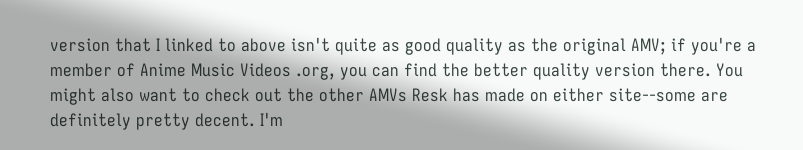version that I linked to above isn't quite as good quality as the original AMV; if you're a member of Anime Music Videos .org, you can find the better quality version there. You might also want to check out the other AMVs Resk has made on either site--some are definitely pretty decent. I'm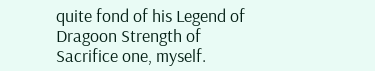quite fond of his Legend of Dragoon Strength of Sacrifice one, myself.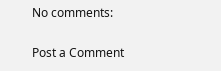No comments:

Post a Comment